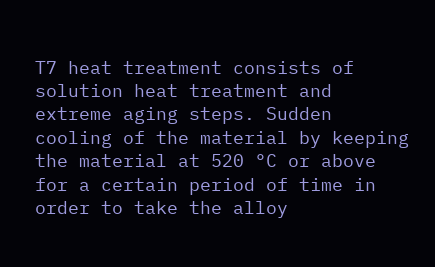T7 heat treatment consists of solution heat treatment and extreme aging steps. Sudden cooling of the material by keeping the material at 520 °C or above for a certain period of time in order to take the alloy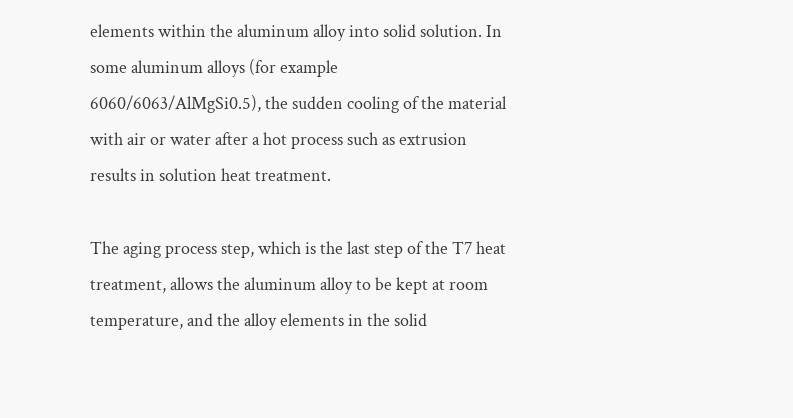elements within the aluminum alloy into solid solution. In some aluminum alloys (for example 6060/6063/AlMgSi0.5), the sudden cooling of the material with air or water after a hot process such as extrusion results in solution heat treatment.

The aging process step, which is the last step of the T7 heat treatment, allows the aluminum alloy to be kept at room temperature, and the alloy elements in the solid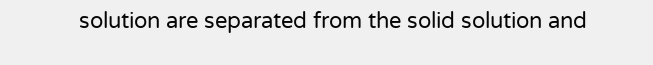solution are separated from the solid solution and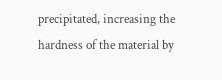precipitated, increasing the hardness of the material by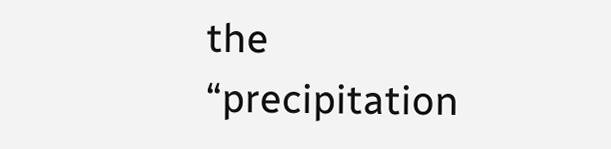the “precipitation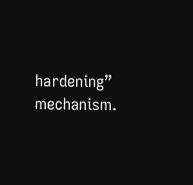hardening” mechanism.